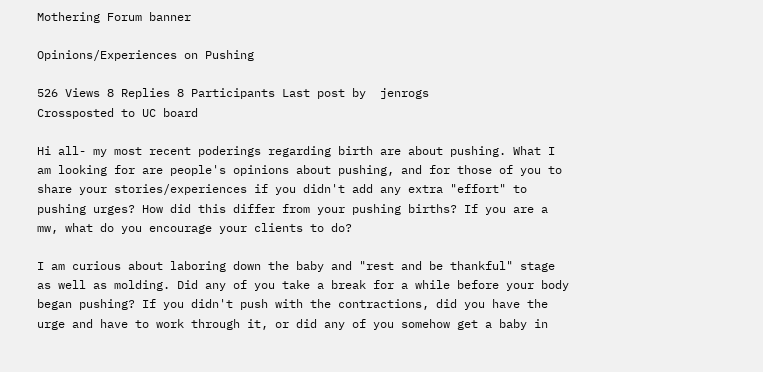Mothering Forum banner

Opinions/Experiences on Pushing

526 Views 8 Replies 8 Participants Last post by  jenrogs
Crossposted to UC board

Hi all- my most recent poderings regarding birth are about pushing. What I am looking for are people's opinions about pushing, and for those of you to share your stories/experiences if you didn't add any extra "effort" to pushing urges? How did this differ from your pushing births? If you are a mw, what do you encourage your clients to do?

I am curious about laboring down the baby and "rest and be thankful" stage as well as molding. Did any of you take a break for a while before your body began pushing? If you didn't push with the contractions, did you have the urge and have to work through it, or did any of you somehow get a baby in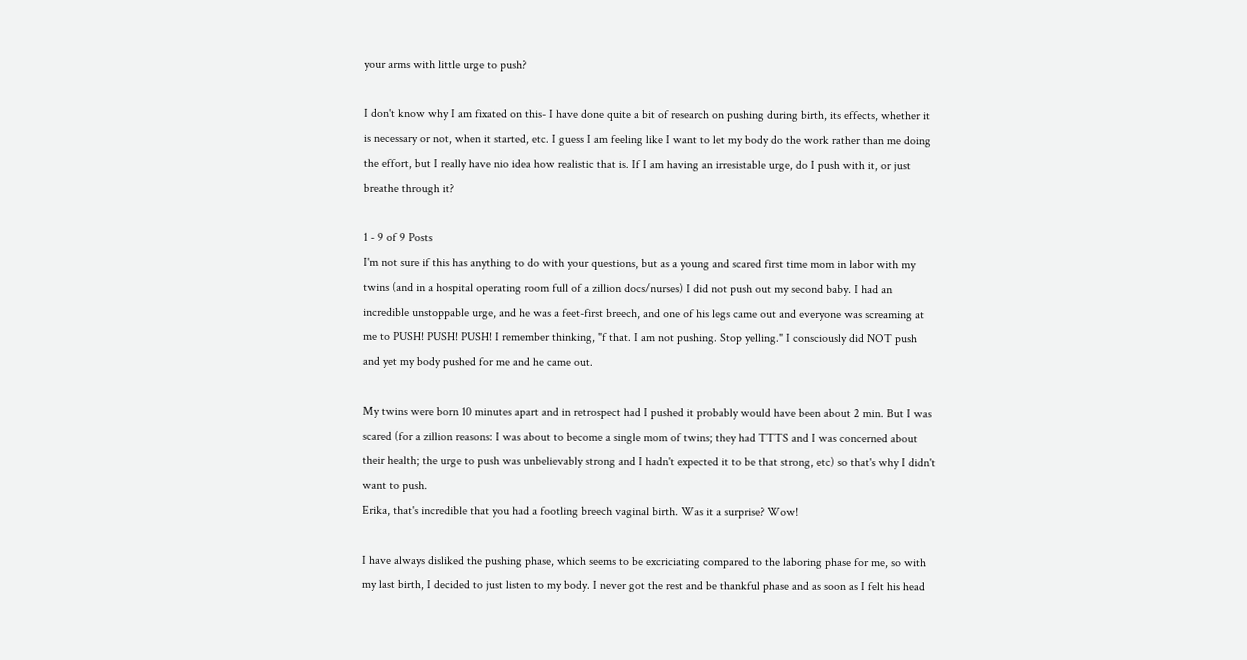your arms with little urge to push?

I don't know why I am fixated on this- I have done quite a bit of research on pushing during birth, its effects, whether it is necessary or not, when it started, etc. I guess I am feeling like I want to let my body do the work rather than me doing the effort, but I really have nio idea how realistic that is. If I am having an irresistable urge, do I push with it, or just breathe through it?

1 - 9 of 9 Posts
I'm not sure if this has anything to do with your questions, but as a young and scared first time mom in labor with my twins (and in a hospital operating room full of a zillion docs/nurses) I did not push out my second baby. I had an incredible unstoppable urge, and he was a feet-first breech, and one of his legs came out and everyone was screaming at me to PUSH! PUSH! PUSH! I remember thinking, "f that. I am not pushing. Stop yelling." I consciously did NOT push and yet my body pushed for me and he came out.

My twins were born 10 minutes apart and in retrospect had I pushed it probably would have been about 2 min. But I was scared (for a zillion reasons: I was about to become a single mom of twins; they had TTTS and I was concerned about their health; the urge to push was unbelievably strong and I hadn't expected it to be that strong, etc) so that's why I didn't want to push.
Erika, that's incredible that you had a footling breech vaginal birth. Was it a surprise? Wow!

I have always disliked the pushing phase, which seems to be excriciating compared to the laboring phase for me, so with my last birth, I decided to just listen to my body. I never got the rest and be thankful phase and as soon as I felt his head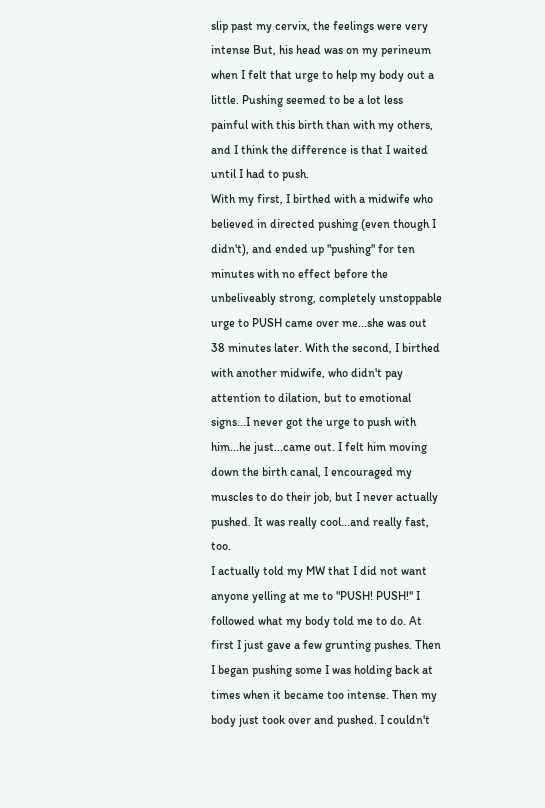slip past my cervix, the feelings were very intense But, his head was on my perineum when I felt that urge to help my body out a little. Pushing seemed to be a lot less painful with this birth than with my others, and I think the difference is that I waited until I had to push.
With my first, I birthed with a midwife who believed in directed pushing (even though I didn't), and ended up "pushing" for ten minutes with no effect before the unbeliveably strong, completely unstoppable urge to PUSH came over me...she was out 38 minutes later. With the second, I birthed with another midwife, who didn't pay attention to dilation, but to emotional signs...I never got the urge to push with him...he just...came out. I felt him moving down the birth canal, I encouraged my muscles to do their job, but I never actually pushed. It was really cool...and really fast, too.
I actually told my MW that I did not want anyone yelling at me to "PUSH! PUSH!" I followed what my body told me to do. At first I just gave a few grunting pushes. Then I began pushing some I was holding back at times when it became too intense. Then my body just took over and pushed. I couldn't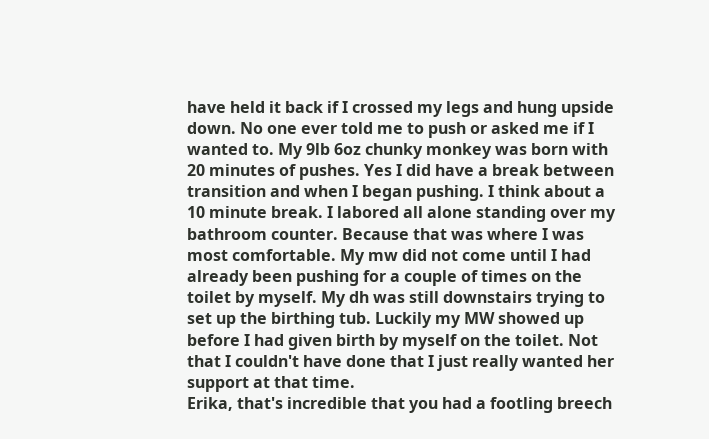have held it back if I crossed my legs and hung upside down. No one ever told me to push or asked me if I wanted to. My 9lb 6oz chunky monkey was born with 20 minutes of pushes. Yes I did have a break between transition and when I began pushing. I think about a 10 minute break. I labored all alone standing over my bathroom counter. Because that was where I was most comfortable. My mw did not come until I had already been pushing for a couple of times on the toilet by myself. My dh was still downstairs trying to set up the birthing tub. Luckily my MW showed up before I had given birth by myself on the toilet. Not that I couldn't have done that I just really wanted her support at that time.
Erika, that's incredible that you had a footling breech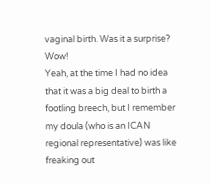vaginal birth. Was it a surprise? Wow!
Yeah, at the time I had no idea that it was a big deal to birth a footling breech, but I remember my doula (who is an ICAN regional representative) was like freaking out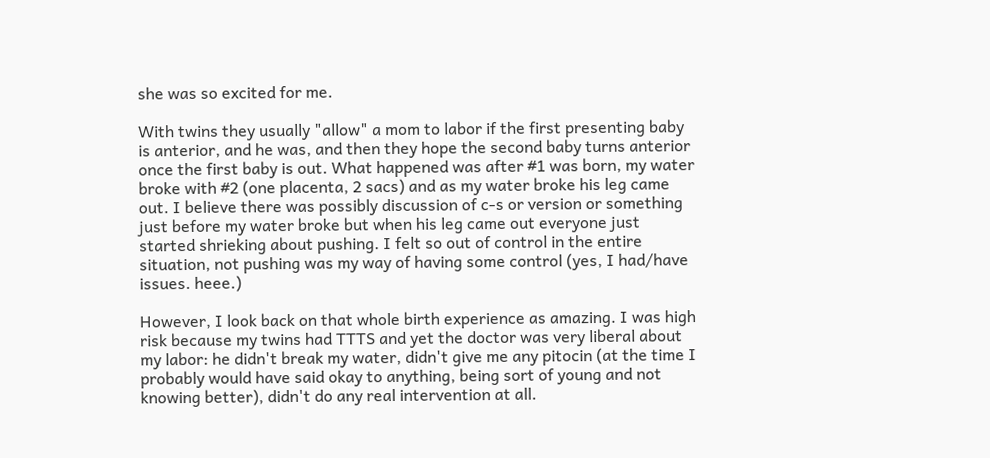she was so excited for me.

With twins they usually "allow" a mom to labor if the first presenting baby is anterior, and he was, and then they hope the second baby turns anterior once the first baby is out. What happened was after #1 was born, my water broke with #2 (one placenta, 2 sacs) and as my water broke his leg came out. I believe there was possibly discussion of c-s or version or something just before my water broke but when his leg came out everyone just started shrieking about pushing. I felt so out of control in the entire situation, not pushing was my way of having some control (yes, I had/have issues. heee.)

However, I look back on that whole birth experience as amazing. I was high risk because my twins had TTTS and yet the doctor was very liberal about my labor: he didn't break my water, didn't give me any pitocin (at the time I probably would have said okay to anything, being sort of young and not knowing better), didn't do any real intervention at all.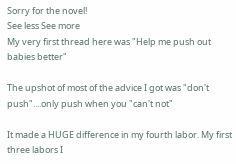Sorry for the novel!
See less See more
My very first thread here was "Help me push out babies better"

The upshot of most of the advice I got was "don't push"....only push when you "can't not"

It made a HUGE difference in my fourth labor. My first three labors I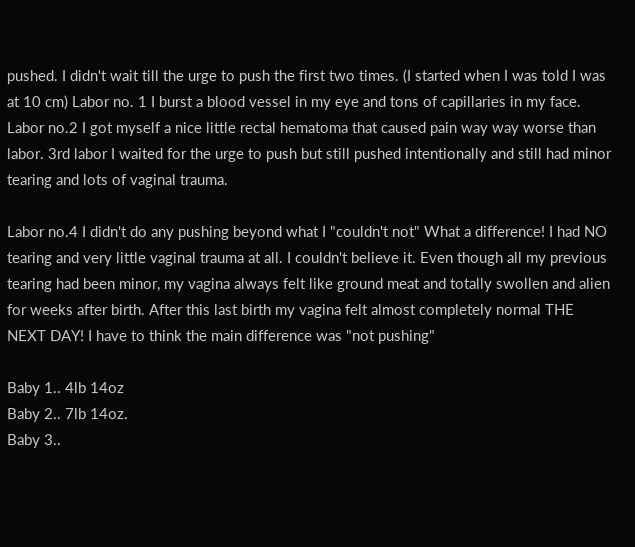pushed. I didn't wait till the urge to push the first two times. (I started when I was told I was at 10 cm) Labor no. 1 I burst a blood vessel in my eye and tons of capillaries in my face. Labor no.2 I got myself a nice little rectal hematoma that caused pain way way worse than labor. 3rd labor I waited for the urge to push but still pushed intentionally and still had minor tearing and lots of vaginal trauma.

Labor no.4 I didn't do any pushing beyond what I "couldn't not" What a difference! I had NO tearing and very little vaginal trauma at all. I couldn't believe it. Even though all my previous tearing had been minor, my vagina always felt like ground meat and totally swollen and alien for weeks after birth. After this last birth my vagina felt almost completely normal THE NEXT DAY! I have to think the main difference was "not pushing"

Baby 1.. 4lb 14oz
Baby 2.. 7lb 14oz.
Baby 3..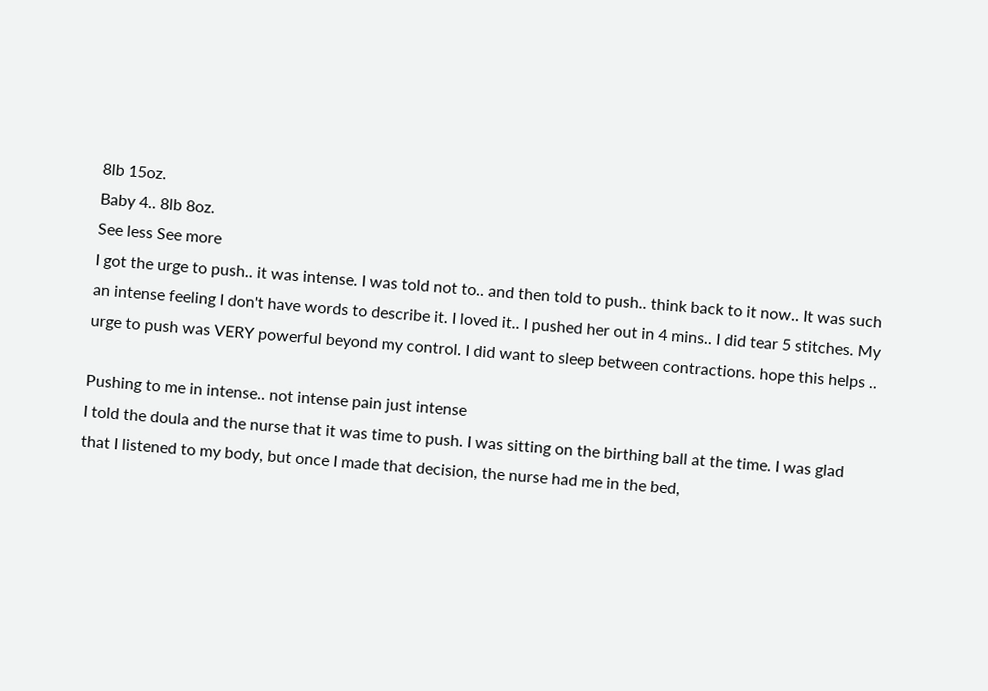8lb 15oz.
Baby 4.. 8lb 8oz.
See less See more
I got the urge to push.. it was intense. I was told not to.. and then told to push.. think back to it now.. It was such an intense feeling I don't have words to describe it. I loved it.. I pushed her out in 4 mins.. I did tear 5 stitches. My urge to push was VERY powerful beyond my control. I did want to sleep between contractions. hope this helps ..

Pushing to me in intense.. not intense pain just intense
I told the doula and the nurse that it was time to push. I was sitting on the birthing ball at the time. I was glad that I listened to my body, but once I made that decision, the nurse had me in the bed,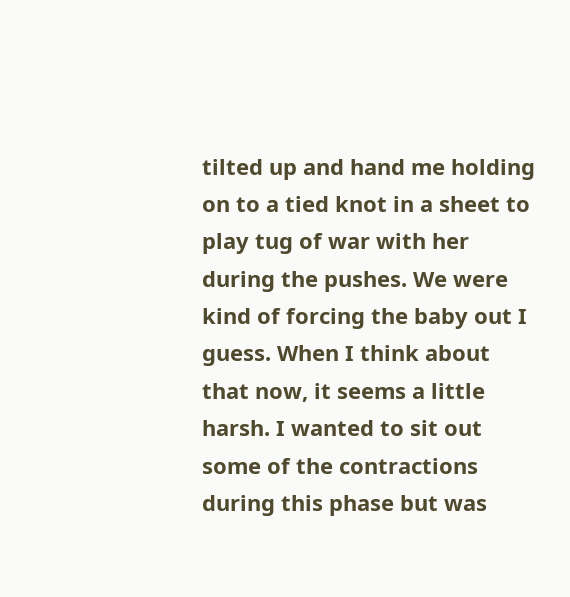tilted up and hand me holding on to a tied knot in a sheet to play tug of war with her during the pushes. We were kind of forcing the baby out I guess. When I think about that now, it seems a little harsh. I wanted to sit out some of the contractions during this phase but was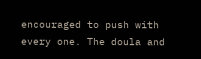encouraged to push with every one. The doula and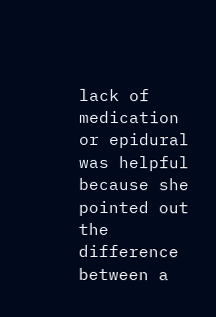lack of medication or epidural was helpful because she pointed out the difference between a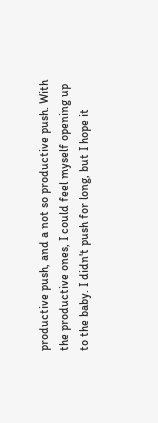productive push, and a not so productive push. With the productive ones, I could feel myself opening up to the baby. I didn't push for long, but I hope it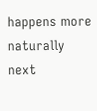happens more naturally next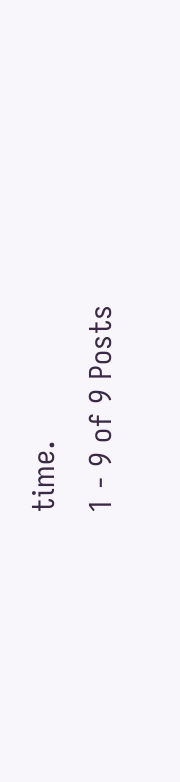time.
1 - 9 of 9 Posts